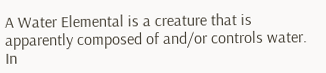A Water Elemental is a creature that is apparently composed of and/or controls water. In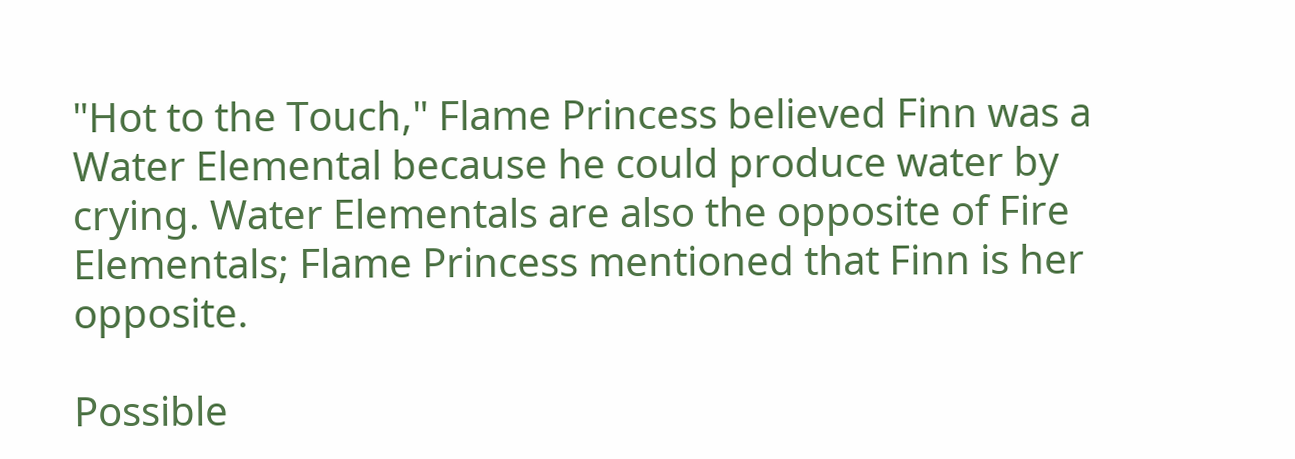"Hot to the Touch," Flame Princess believed Finn was a Water Elemental because he could produce water by crying. Water Elementals are also the opposite of Fire Elementals; Flame Princess mentioned that Finn is her opposite.

Possible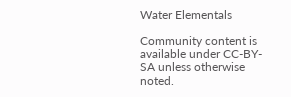Water Elementals

Community content is available under CC-BY-SA unless otherwise noted.